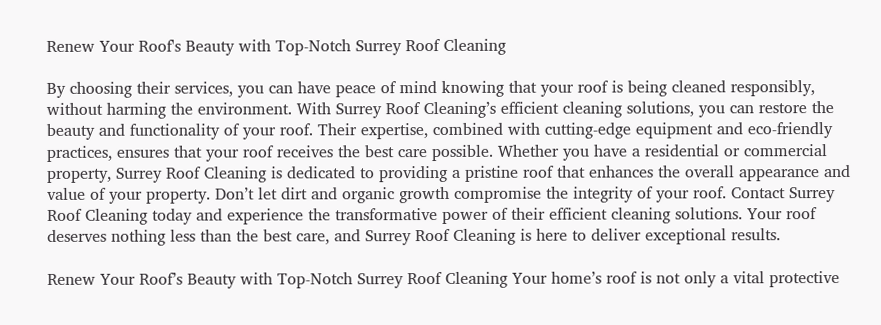Renew Your Roof's Beauty with Top-Notch Surrey Roof Cleaning

By choosing their services, you can have peace of mind knowing that your roof is being cleaned responsibly, without harming the environment. With Surrey Roof Cleaning’s efficient cleaning solutions, you can restore the beauty and functionality of your roof. Their expertise, combined with cutting-edge equipment and eco-friendly practices, ensures that your roof receives the best care possible. Whether you have a residential or commercial property, Surrey Roof Cleaning is dedicated to providing a pristine roof that enhances the overall appearance and value of your property. Don’t let dirt and organic growth compromise the integrity of your roof. Contact Surrey Roof Cleaning today and experience the transformative power of their efficient cleaning solutions. Your roof deserves nothing less than the best care, and Surrey Roof Cleaning is here to deliver exceptional results.

Renew Your Roof’s Beauty with Top-Notch Surrey Roof Cleaning Your home’s roof is not only a vital protective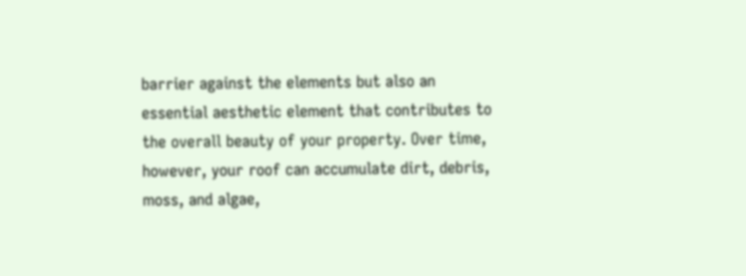barrier against the elements but also an essential aesthetic element that contributes to the overall beauty of your property. Over time, however, your roof can accumulate dirt, debris, moss, and algae,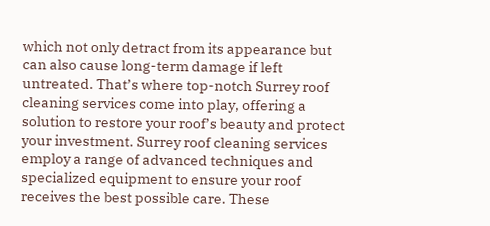which not only detract from its appearance but can also cause long-term damage if left untreated. That’s where top-notch Surrey roof cleaning services come into play, offering a solution to restore your roof’s beauty and protect your investment. Surrey roof cleaning services employ a range of advanced techniques and specialized equipment to ensure your roof receives the best possible care. These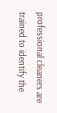professional cleaners are trained to identify the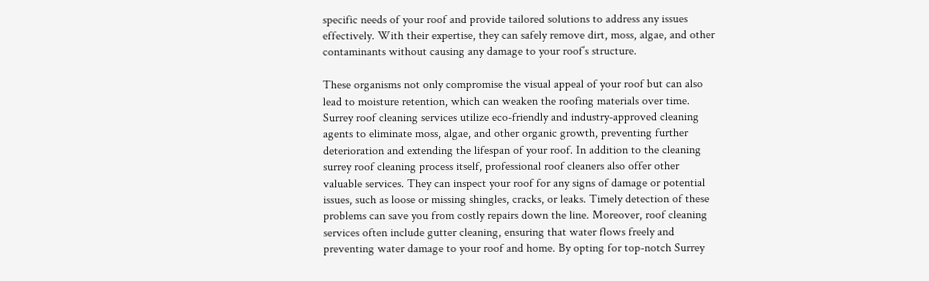specific needs of your roof and provide tailored solutions to address any issues effectively. With their expertise, they can safely remove dirt, moss, algae, and other contaminants without causing any damage to your roof’s structure.

These organisms not only compromise the visual appeal of your roof but can also lead to moisture retention, which can weaken the roofing materials over time. Surrey roof cleaning services utilize eco-friendly and industry-approved cleaning agents to eliminate moss, algae, and other organic growth, preventing further deterioration and extending the lifespan of your roof. In addition to the cleaning surrey roof cleaning process itself, professional roof cleaners also offer other valuable services. They can inspect your roof for any signs of damage or potential issues, such as loose or missing shingles, cracks, or leaks. Timely detection of these problems can save you from costly repairs down the line. Moreover, roof cleaning services often include gutter cleaning, ensuring that water flows freely and preventing water damage to your roof and home. By opting for top-notch Surrey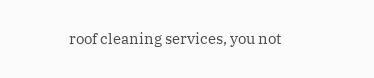roof cleaning services, you not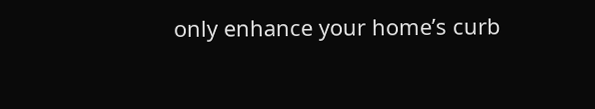only enhance your home’s curb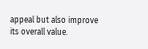appeal but also improve its overall value.